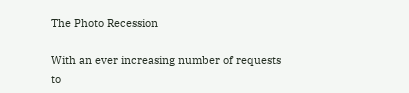The Photo Recession

With an ever increasing number of requests to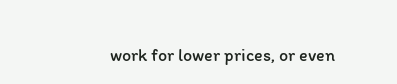work for lower prices, or even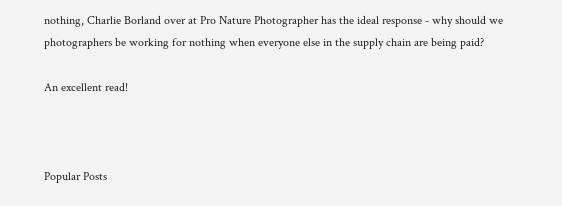nothing, Charlie Borland over at Pro Nature Photographer has the ideal response - why should we photographers be working for nothing when everyone else in the supply chain are being paid?

An excellent read!



Popular Posts